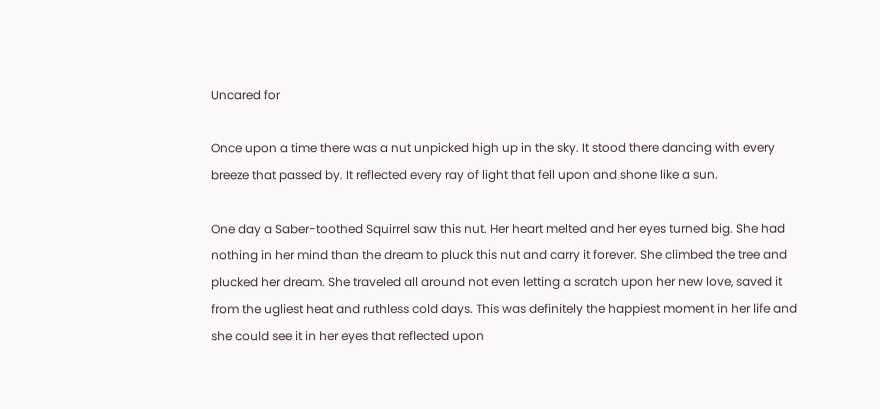Uncared for

Once upon a time there was a nut unpicked high up in the sky. It stood there dancing with every breeze that passed by. It reflected every ray of light that fell upon and shone like a sun.

One day a Saber-toothed Squirrel saw this nut. Her heart melted and her eyes turned big. She had nothing in her mind than the dream to pluck this nut and carry it forever. She climbed the tree and plucked her dream. She traveled all around not even letting a scratch upon her new love, saved it from the ugliest heat and ruthless cold days. This was definitely the happiest moment in her life and she could see it in her eyes that reflected upon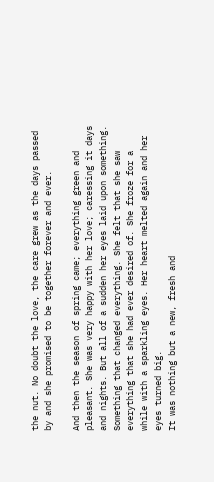the nut. No doubt the love, the care grew as the days passed by and she promised to be together forever and ever.

And then the season of spring came; everything green and pleasant. She was very happy with her love; caressing it days and nights. But all of a sudden her eyes laid upon something. Something that changed everything. She felt that she saw everything that she had ever desired of. She froze for a while with a sparkling eyes. Her heart melted again and her eyes turned big.
It was nothing but a new, fresh and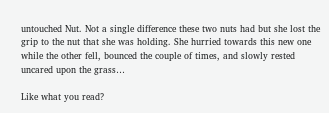untouched Nut. Not a single difference these two nuts had but she lost the grip to the nut that she was holding. She hurried towards this new one while the other fell, bounced the couple of times, and slowly rested uncared upon the grass…

Like what you read?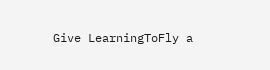Give LearningToFly a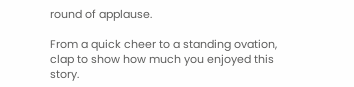round of applause.

From a quick cheer to a standing ovation, clap to show how much you enjoyed this story.